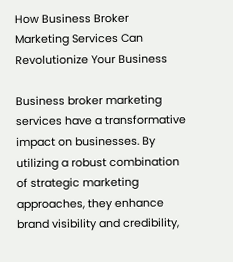How Business Broker Marketing Services Can Revolutionize Your Business

Business broker marketing services have a transformative impact on businesses. By utilizing a robust combination of strategic marketing approaches, they enhance brand visibility and credibility,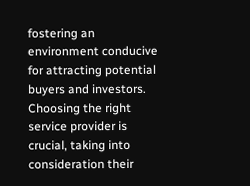fostering an environment conducive for attracting potential buyers and investors. Choosing the right service provider is crucial, taking into consideration their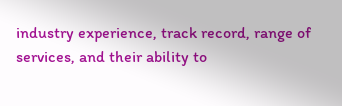industry experience, track record, range of services, and their ability to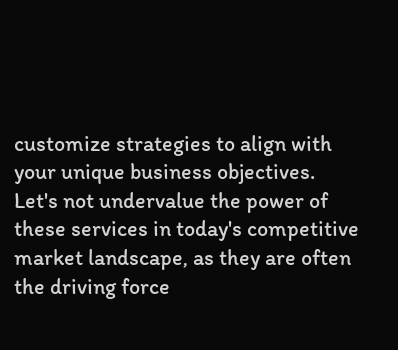customize strategies to align with your unique business objectives. Let's not undervalue the power of these services in today's competitive market landscape, as they are often the driving force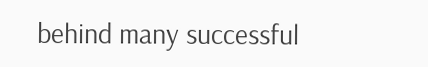behind many successful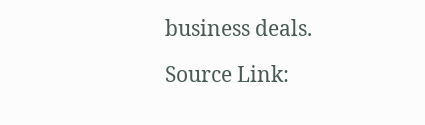business deals.

Source Link: